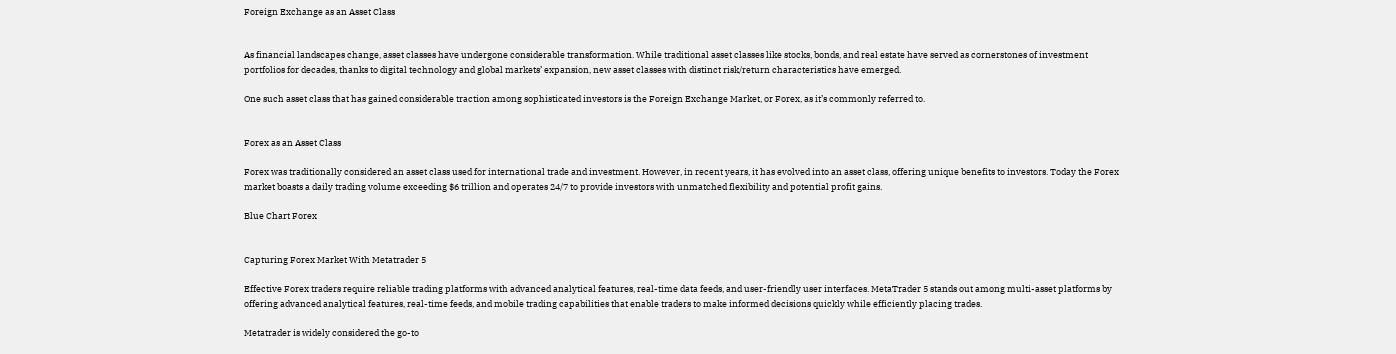Foreign Exchange as an Asset Class


As financial landscapes change, asset classes have undergone considerable transformation. While traditional asset classes like stocks, bonds, and real estate have served as cornerstones of investment portfolios for decades, thanks to digital technology and global markets’ expansion, new asset classes with distinct risk/return characteristics have emerged.

One such asset class that has gained considerable traction among sophisticated investors is the Foreign Exchange Market, or Forex, as it’s commonly referred to.


Forex as an Asset Class

Forex was traditionally considered an asset class used for international trade and investment. However, in recent years, it has evolved into an asset class, offering unique benefits to investors. Today the Forex market boasts a daily trading volume exceeding $6 trillion and operates 24/7 to provide investors with unmatched flexibility and potential profit gains.

Blue Chart Forex


Capturing Forex Market With Metatrader 5

Effective Forex traders require reliable trading platforms with advanced analytical features, real-time data feeds, and user-friendly user interfaces. MetaTrader 5 stands out among multi-asset platforms by offering advanced analytical features, real-time feeds, and mobile trading capabilities that enable traders to make informed decisions quickly while efficiently placing trades.

Metatrader is widely considered the go-to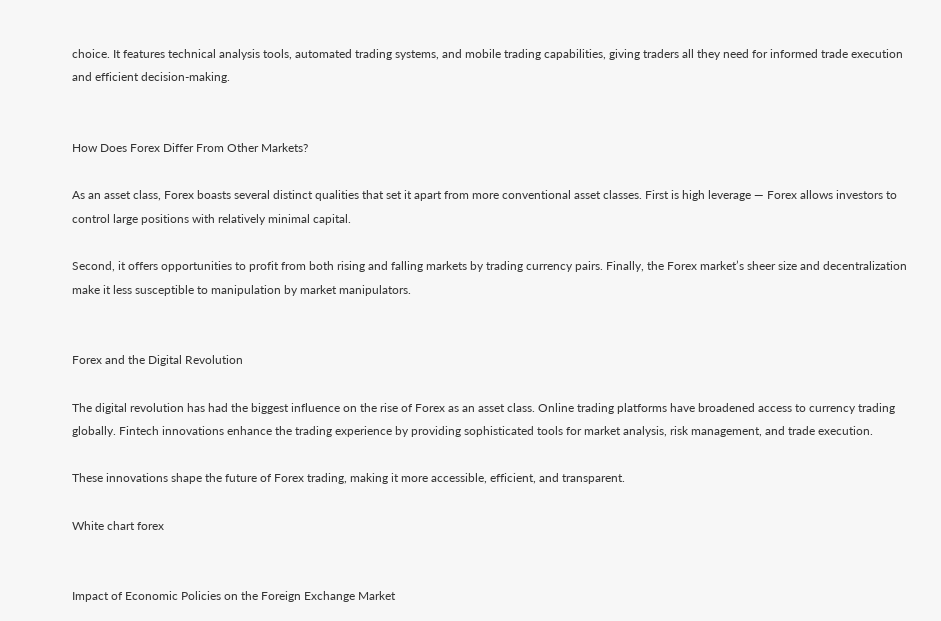choice. It features technical analysis tools, automated trading systems, and mobile trading capabilities, giving traders all they need for informed trade execution and efficient decision-making.


How Does Forex Differ From Other Markets?

As an asset class, Forex boasts several distinct qualities that set it apart from more conventional asset classes. First is high leverage — Forex allows investors to control large positions with relatively minimal capital.

Second, it offers opportunities to profit from both rising and falling markets by trading currency pairs. Finally, the Forex market’s sheer size and decentralization make it less susceptible to manipulation by market manipulators.


Forex and the Digital Revolution

The digital revolution has had the biggest influence on the rise of Forex as an asset class. Online trading platforms have broadened access to currency trading globally. Fintech innovations enhance the trading experience by providing sophisticated tools for market analysis, risk management, and trade execution.

These innovations shape the future of Forex trading, making it more accessible, efficient, and transparent.

White chart forex


Impact of Economic Policies on the Foreign Exchange Market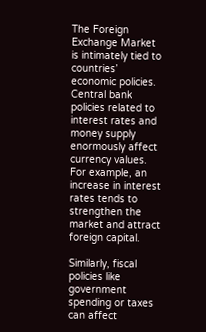The Foreign Exchange Market is intimately tied to countries’ economic policies. Central bank policies related to interest rates and money supply enormously affect currency values. For example, an increase in interest rates tends to strengthen the market and attract foreign capital.

Similarly, fiscal policies like government spending or taxes can affect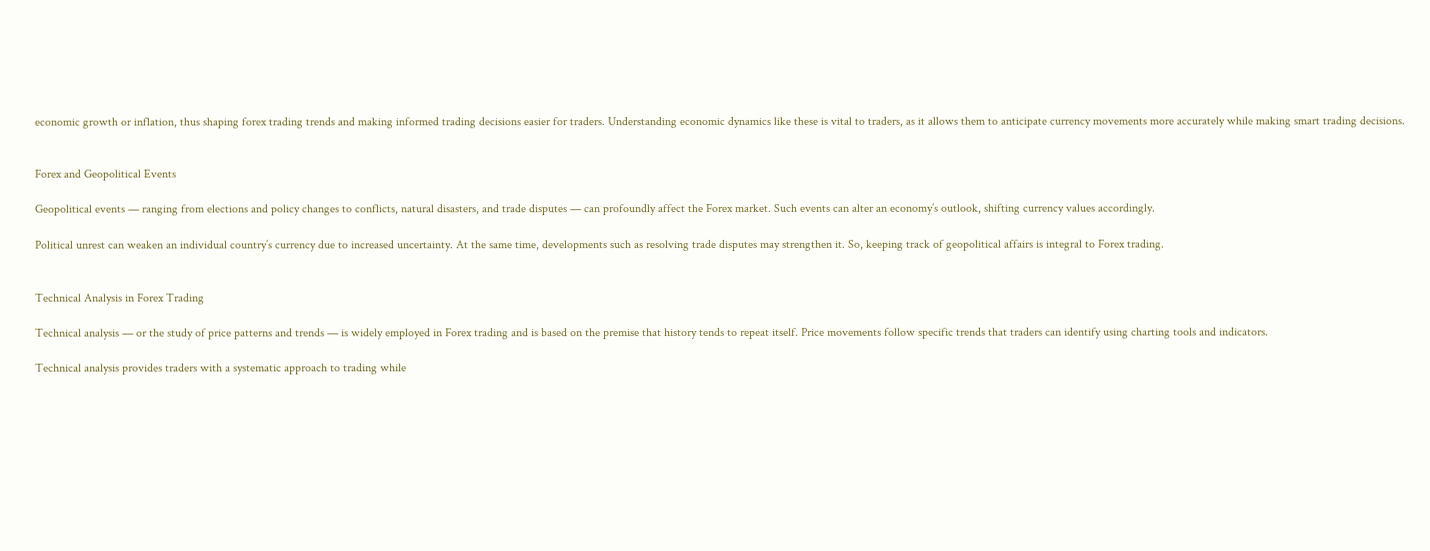economic growth or inflation, thus shaping forex trading trends and making informed trading decisions easier for traders. Understanding economic dynamics like these is vital to traders, as it allows them to anticipate currency movements more accurately while making smart trading decisions.


Forex and Geopolitical Events

Geopolitical events — ranging from elections and policy changes to conflicts, natural disasters, and trade disputes — can profoundly affect the Forex market. Such events can alter an economy’s outlook, shifting currency values accordingly.

Political unrest can weaken an individual country’s currency due to increased uncertainty. At the same time, developments such as resolving trade disputes may strengthen it. So, keeping track of geopolitical affairs is integral to Forex trading.


Technical Analysis in Forex Trading

Technical analysis — or the study of price patterns and trends — is widely employed in Forex trading and is based on the premise that history tends to repeat itself. Price movements follow specific trends that traders can identify using charting tools and indicators.

Technical analysis provides traders with a systematic approach to trading while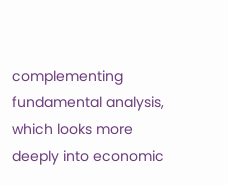complementing fundamental analysis, which looks more deeply into economic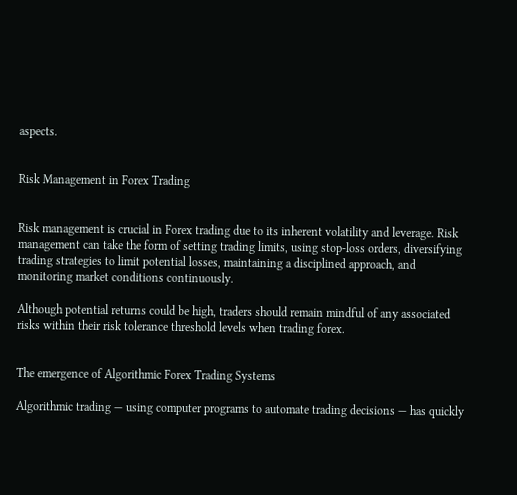aspects.


Risk Management in Forex Trading


Risk management is crucial in Forex trading due to its inherent volatility and leverage. Risk management can take the form of setting trading limits, using stop-loss orders, diversifying trading strategies to limit potential losses, maintaining a disciplined approach, and monitoring market conditions continuously.

Although potential returns could be high, traders should remain mindful of any associated risks within their risk tolerance threshold levels when trading forex.


The emergence of Algorithmic Forex Trading Systems

Algorithmic trading — using computer programs to automate trading decisions — has quickly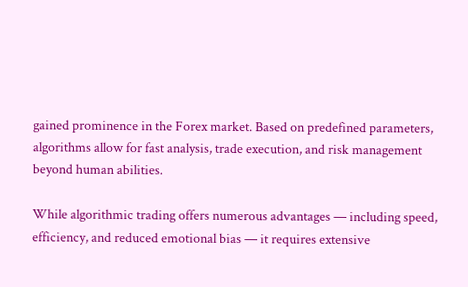gained prominence in the Forex market. Based on predefined parameters, algorithms allow for fast analysis, trade execution, and risk management beyond human abilities.

While algorithmic trading offers numerous advantages — including speed, efficiency, and reduced emotional bias — it requires extensive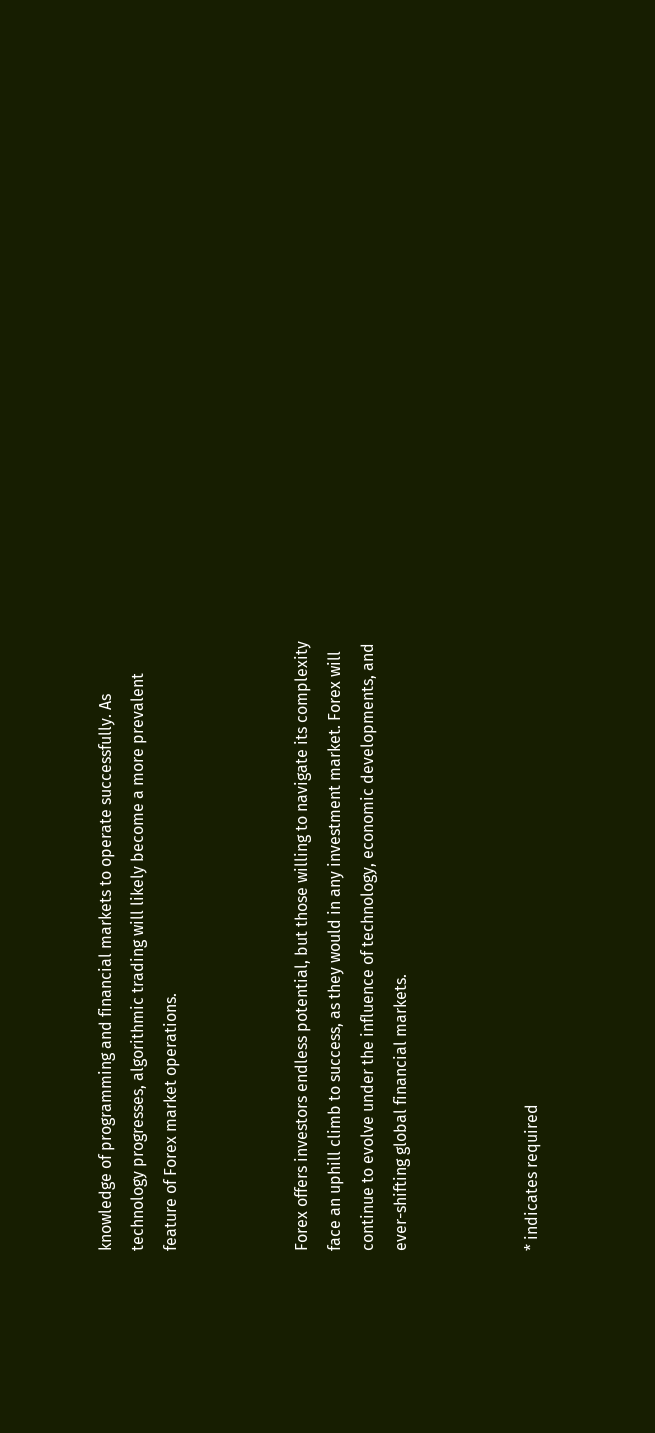knowledge of programming and financial markets to operate successfully. As technology progresses, algorithmic trading will likely become a more prevalent feature of Forex market operations.



Forex offers investors endless potential, but those willing to navigate its complexity face an uphill climb to success, as they would in any investment market. Forex will continue to evolve under the influence of technology, economic developments, and ever-shifting global financial markets.



* indicates required